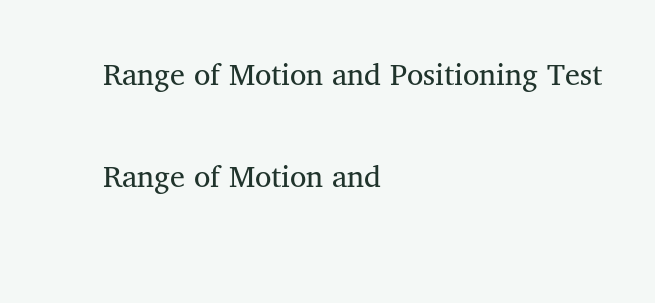Range of Motion and Positioning Test

Range of Motion and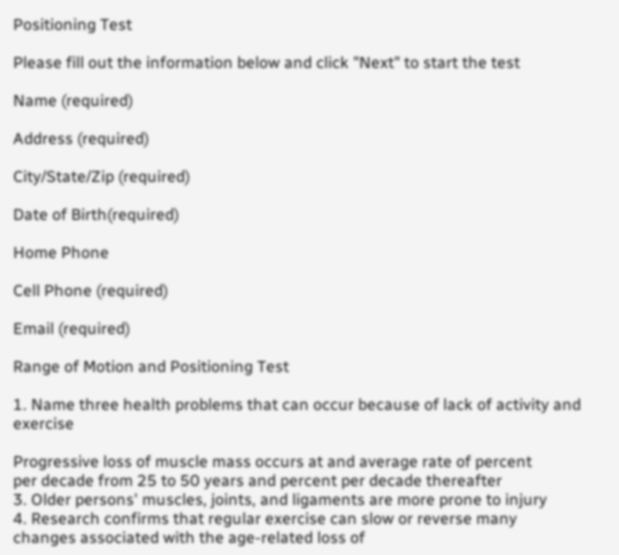Positioning Test

Please fill out the information below and click "Next" to start the test

Name (required)

Address (required)

City/State/Zip (required)

Date of Birth(required)

Home Phone

Cell Phone (required)

Email (required)

Range of Motion and Positioning Test

1. Name three health problems that can occur because of lack of activity and exercise

Progressive loss of muscle mass occurs at and average rate of percent
per decade from 25 to 50 years and percent per decade thereafter
3. Older persons' muscles, joints, and ligaments are more prone to injury
4. Research confirms that regular exercise can slow or reverse many changes associated with the age-related loss of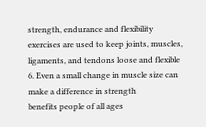strength, endurance and flexibility
exercises are used to keep joints, muscles, ligaments, and tendons loose and flexible
6. Even a small change in muscle size can make a difference in strength
benefits people of all ages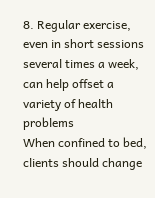8. Regular exercise, even in short sessions several times a week, can help offset a variety of health problems
When confined to bed, clients should change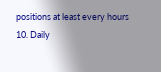positions at least every hours
10. Daily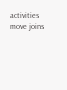activities move joins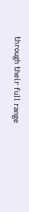through their full range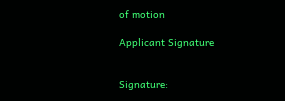of motion

Applicant Signature


Signature: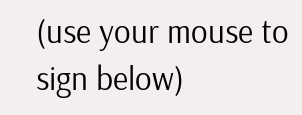(use your mouse to sign below)